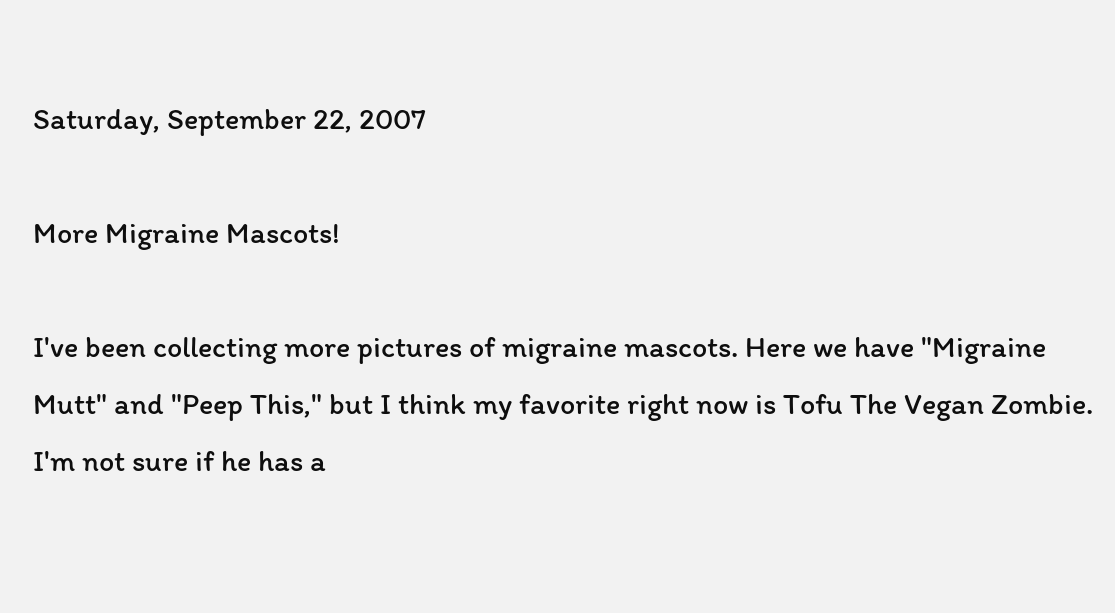Saturday, September 22, 2007

More Migraine Mascots!

I've been collecting more pictures of migraine mascots. Here we have "Migraine Mutt" and "Peep This," but I think my favorite right now is Tofu The Vegan Zombie. I'm not sure if he has a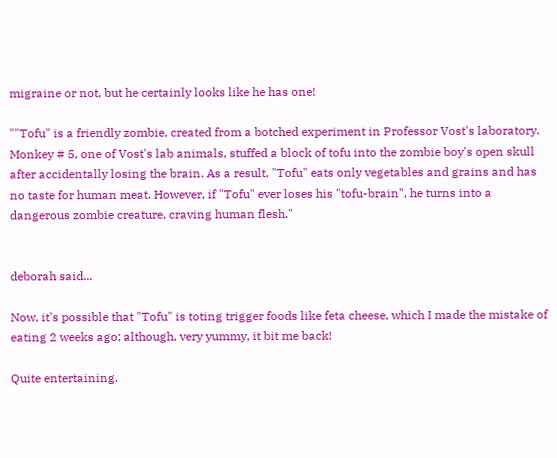migraine or not, but he certainly looks like he has one!

""Tofu" is a friendly zombie, created from a botched experiment in Professor Vost's laboratory. Monkey # 5, one of Vost's lab animals, stuffed a block of tofu into the zombie boy's open skull after accidentally losing the brain. As a result, "Tofu" eats only vegetables and grains and has no taste for human meat. However, if "Tofu" ever loses his "tofu-brain", he turns into a dangerous zombie creature, craving human flesh."


deborah said...

Now, it's possible that "Tofu" is toting trigger foods like feta cheese, which I made the mistake of eating 2 weeks ago; although, very yummy, it bit me back!

Quite entertaining.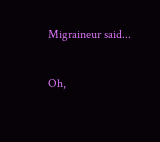Migraineur said...

Oh,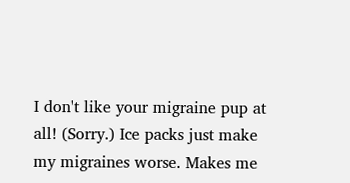I don't like your migraine pup at all! (Sorry.) Ice packs just make my migraines worse. Makes me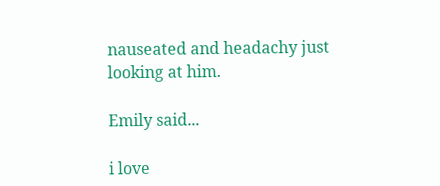nauseated and headachy just looking at him.

Emily said...

i love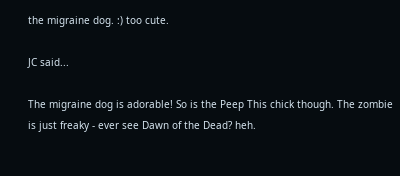the migraine dog. :) too cute.

JC said...

The migraine dog is adorable! So is the Peep This chick though. The zombie is just freaky - ever see Dawn of the Dead? heh.